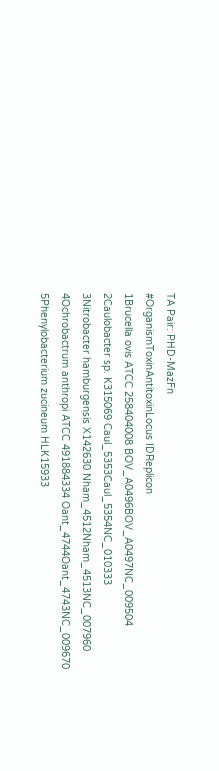TA Pair: PHD-MazFn
#OrganismToxinAntitoxinLocus IDReplicon
1Brucella ovis ATCC 258404008 BOV_A0496BOV_A0497NC_009504
2Caulobacter sp. K315069 Caul_5353Caul_5354NC_010333
3Nitrobacter hamburgensis X142630 Nham_4512Nham_4513NC_007960
4Ochrobactrum anthropi ATCC 491884334 Oant_4744Oant_4743NC_009670
5Phenylobacterium zucineum HLK15933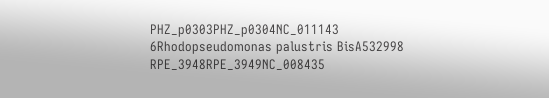PHZ_p0303PHZ_p0304NC_011143
6Rhodopseudomonas palustris BisA532998 RPE_3948RPE_3949NC_008435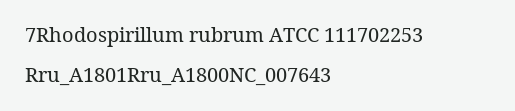7Rhodospirillum rubrum ATCC 111702253 Rru_A1801Rru_A1800NC_007643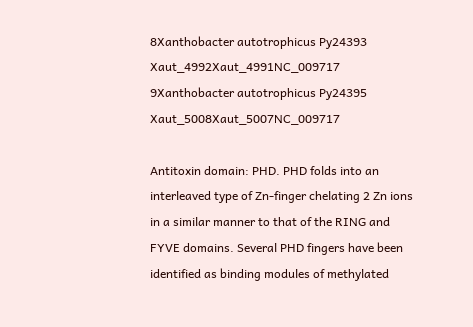8Xanthobacter autotrophicus Py24393 Xaut_4992Xaut_4991NC_009717
9Xanthobacter autotrophicus Py24395 Xaut_5008Xaut_5007NC_009717

Antitoxin domain: PHD. PHD folds into an interleaved type of Zn-finger chelating 2 Zn ions in a similar manner to that of the RING and FYVE domains. Several PHD fingers have been identified as binding modules of methylated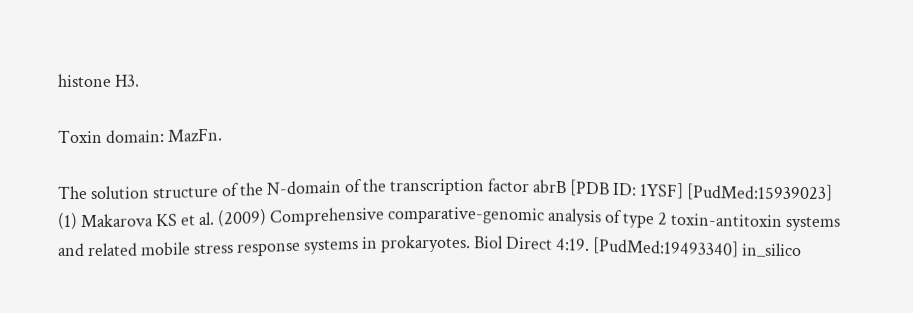histone H3.

Toxin domain: MazFn.

The solution structure of the N-domain of the transcription factor abrB [PDB ID: 1YSF] [PudMed:15939023]
(1) Makarova KS et al. (2009) Comprehensive comparative-genomic analysis of type 2 toxin-antitoxin systems and related mobile stress response systems in prokaryotes. Biol Direct 4:19. [PudMed:19493340] in_silico